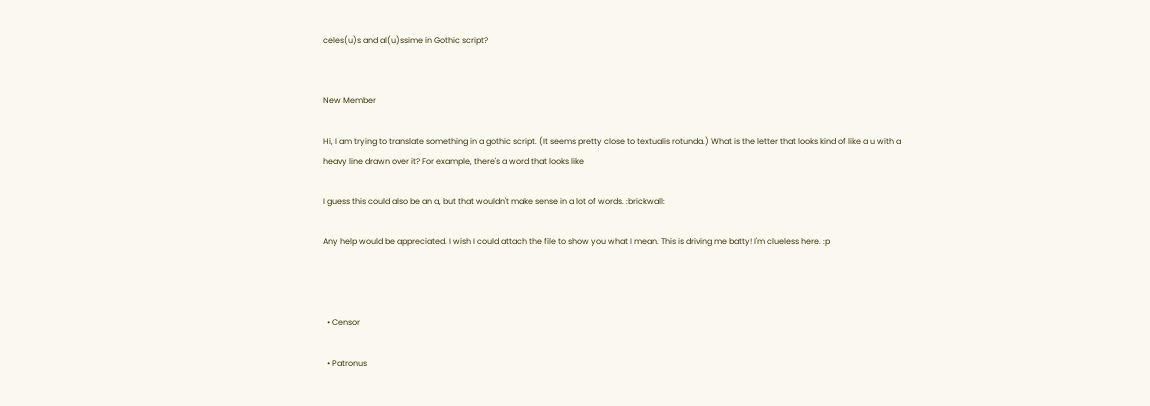celes(u)s and al(u)ssime in Gothic script?


New Member

Hi, I am trying to translate something in a gothic script. (It seems pretty close to textualis rotunda.) What is the letter that looks kind of like a u with a heavy line drawn over it? For example, there's a word that looks like

I guess this could also be an a, but that wouldn't make sense in a lot of words. :brickwall:

Any help would be appreciated. I wish I could attach the file to show you what I mean. This is driving me batty! I'm clueless here. :p



  • Censor

  • Patronus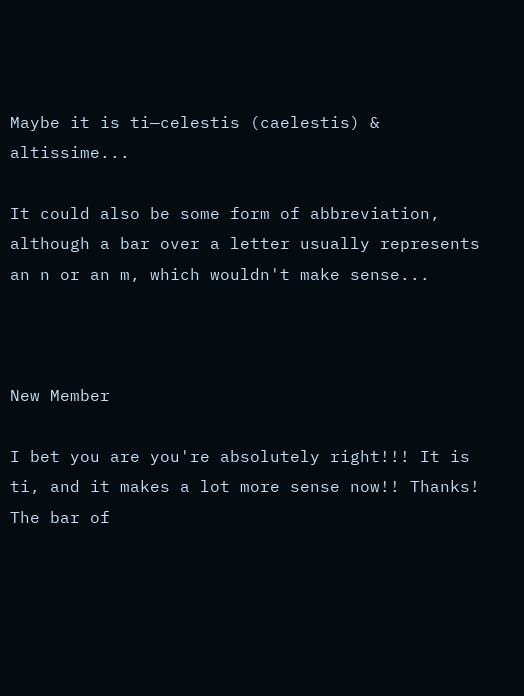Maybe it is ti—celestis (caelestis) & altissime...

It could also be some form of abbreviation, although a bar over a letter usually represents an n or an m, which wouldn't make sense...



New Member

I bet you are you're absolutely right!!! It is ti, and it makes a lot more sense now!! Thanks! The bar of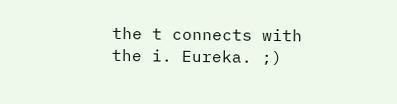the t connects with the i. Eureka. ;)